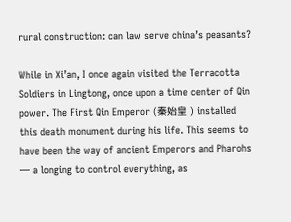rural construction: can law serve china’s peasants?

While in Xi’an, I once again visited the Terracotta Soldiers in Lingtong, once upon a time center of Qin power. The First Qin Emperor (秦始皇 ) installed this death monument during his life. This seems to have been the way of ancient Emperors and Pharohs — a longing to control everything, as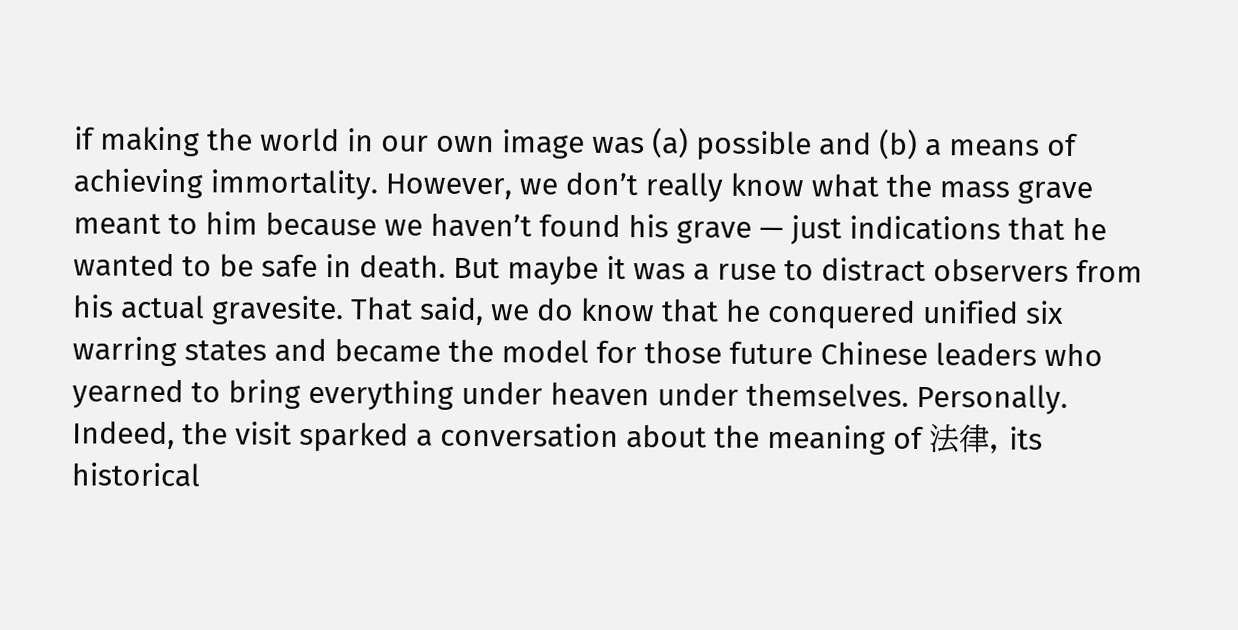if making the world in our own image was (a) possible and (b) a means of achieving immortality. However, we don’t really know what the mass grave meant to him because we haven’t found his grave — just indications that he wanted to be safe in death. But maybe it was a ruse to distract observers from his actual gravesite. That said, we do know that he conquered unified six warring states and became the model for those future Chinese leaders who yearned to bring everything under heaven under themselves. Personally. Indeed, the visit sparked a conversation about the meaning of 法律, its historical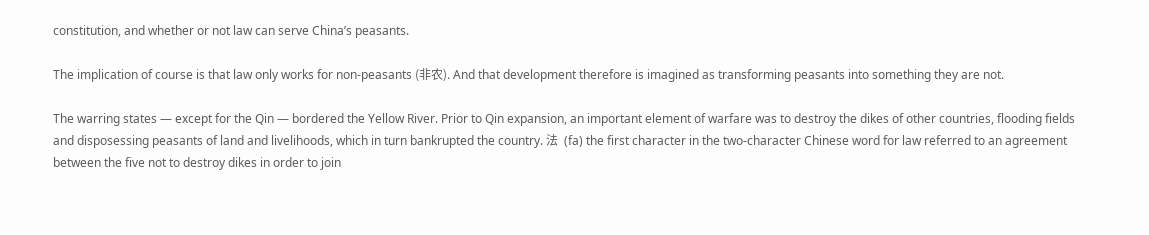constitution, and whether or not law can serve China’s peasants.

The implication of course is that law only works for non-peasants (非农). And that development therefore is imagined as transforming peasants into something they are not.

The warring states — except for the Qin — bordered the Yellow River. Prior to Qin expansion, an important element of warfare was to destroy the dikes of other countries, flooding fields and disposessing peasants of land and livelihoods, which in turn bankrupted the country. 法  (fa) the first character in the two-character Chinese word for law referred to an agreement between the five not to destroy dikes in order to join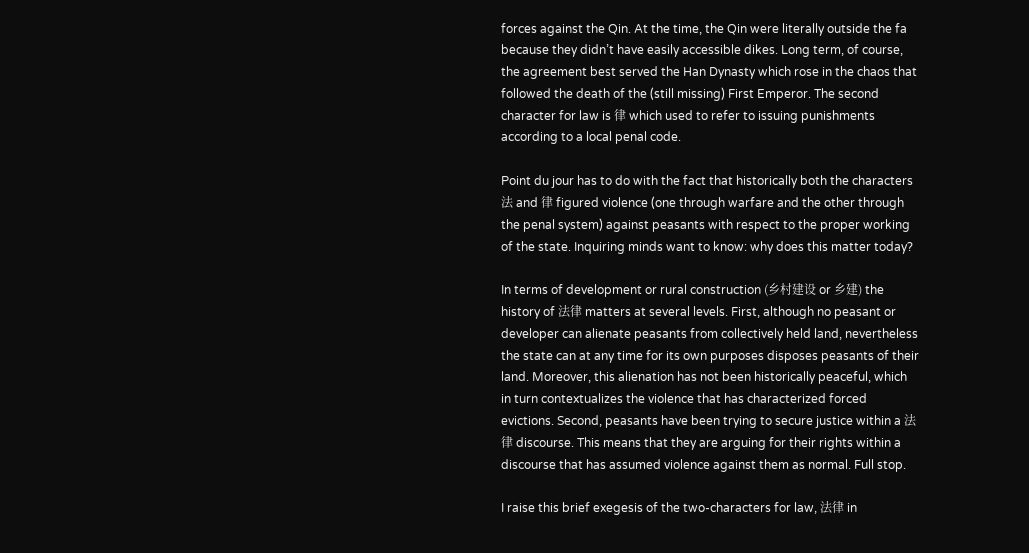forces against the Qin. At the time, the Qin were literally outside the fa because they didn’t have easily accessible dikes. Long term, of course, the agreement best served the Han Dynasty which rose in the chaos that followed the death of the (still missing) First Emperor. The second character for law is 律 which used to refer to issuing punishments according to a local penal code.

Point du jour has to do with the fact that historically both the characters 法 and 律 figured violence (one through warfare and the other through the penal system) against peasants with respect to the proper working of the state. Inquiring minds want to know: why does this matter today?

In terms of development or rural construction (乡村建设 or 乡建) the history of 法律 matters at several levels. First, although no peasant or developer can alienate peasants from collectively held land, nevertheless the state can at any time for its own purposes disposes peasants of their land. Moreover, this alienation has not been historically peaceful, which in turn contextualizes the violence that has characterized forced evictions. Second, peasants have been trying to secure justice within a 法律 discourse. This means that they are arguing for their rights within a discourse that has assumed violence against them as normal. Full stop.

I raise this brief exegesis of the two-characters for law, 法律 in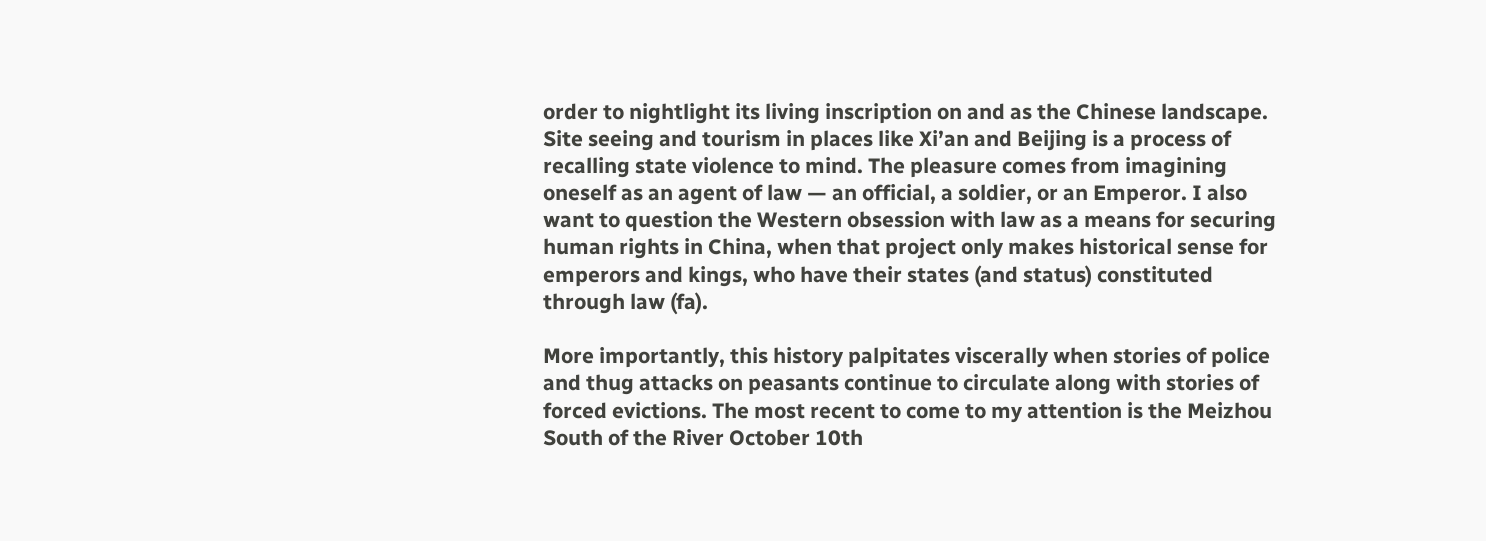order to nightlight its living inscription on and as the Chinese landscape. Site seeing and tourism in places like Xi’an and Beijing is a process of recalling state violence to mind. The pleasure comes from imagining oneself as an agent of law — an official, a soldier, or an Emperor. I also want to question the Western obsession with law as a means for securing human rights in China, when that project only makes historical sense for emperors and kings, who have their states (and status) constituted through law (fa).

More importantly, this history palpitates viscerally when stories of police and thug attacks on peasants continue to circulate along with stories of forced evictions. The most recent to come to my attention is the Meizhou South of the River October 10th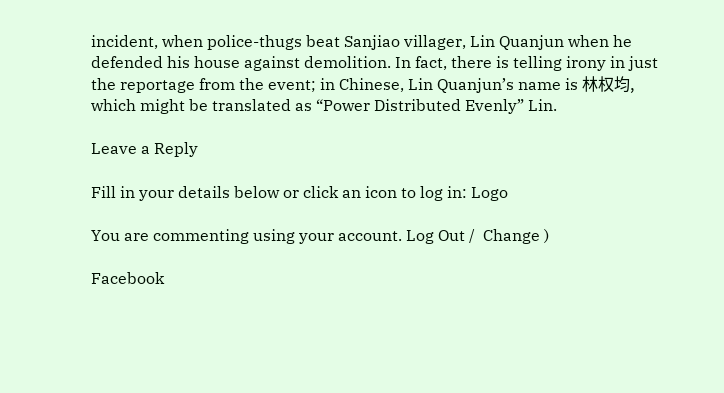incident, when police-thugs beat Sanjiao villager, Lin Quanjun when he defended his house against demolition. In fact, there is telling irony in just the reportage from the event; in Chinese, Lin Quanjun’s name is 林权均, which might be translated as “Power Distributed Evenly” Lin.

Leave a Reply

Fill in your details below or click an icon to log in: Logo

You are commenting using your account. Log Out /  Change )

Facebook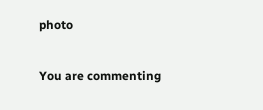photo

You are commenting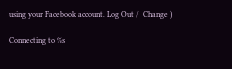using your Facebook account. Log Out /  Change )

Connecting to %s